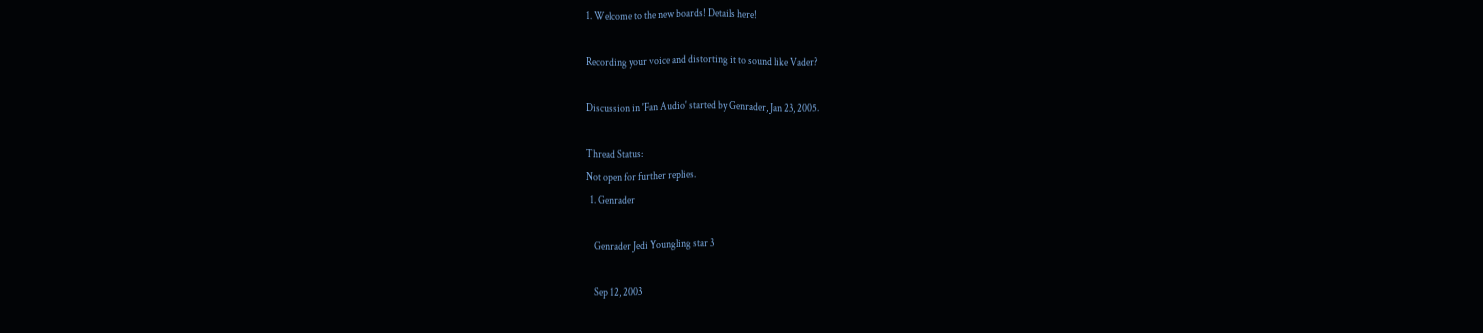1. Welcome to the new boards! Details here!

Recording your voice and distorting it to sound like Vader?

Discussion in 'Fan Audio' started by Genrader, Jan 23, 2005.

Thread Status:
Not open for further replies.
  1. Genrader

    Genrader Jedi Youngling star 3

    Sep 12, 2003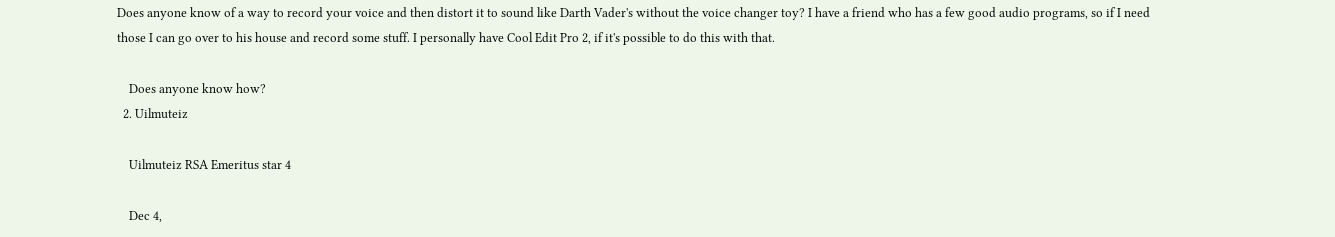Does anyone know of a way to record your voice and then distort it to sound like Darth Vader's without the voice changer toy? I have a friend who has a few good audio programs, so if I need those I can go over to his house and record some stuff. I personally have Cool Edit Pro 2, if it's possible to do this with that.

    Does anyone know how?
  2. Uilmuteiz

    Uilmuteiz RSA Emeritus star 4

    Dec 4,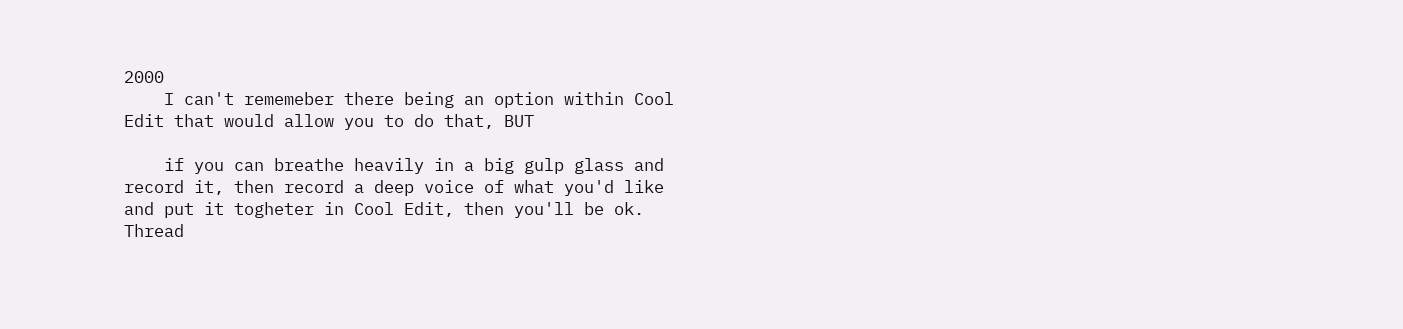2000
    I can't rememeber there being an option within Cool Edit that would allow you to do that, BUT

    if you can breathe heavily in a big gulp glass and record it, then record a deep voice of what you'd like and put it togheter in Cool Edit, then you'll be ok.
Thread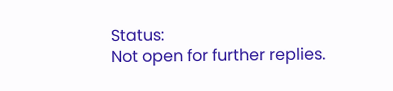Status:
Not open for further replies.